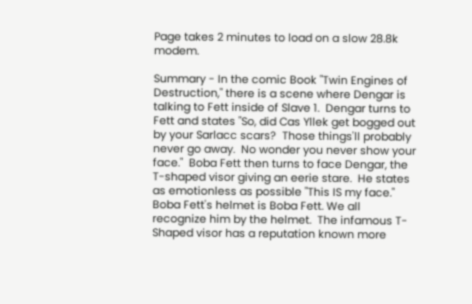Page takes 2 minutes to load on a slow 28.8k modem.

Summary - In the comic Book "Twin Engines of Destruction," there is a scene where Dengar is talking to Fett inside of Slave 1.  Dengar turns to Fett and states "So, did Cas Yllek get bogged out by your Sarlacc scars?  Those things'll probably never go away.  No wonder you never show your face."  Boba Fett then turns to face Dengar, the T-shaped visor giving an eerie stare.  He states as emotionless as possible "This IS my face."  Boba Fett's helmet is Boba Fett. We all recognize him by the helmet.  The infamous T-Shaped visor has a reputation known more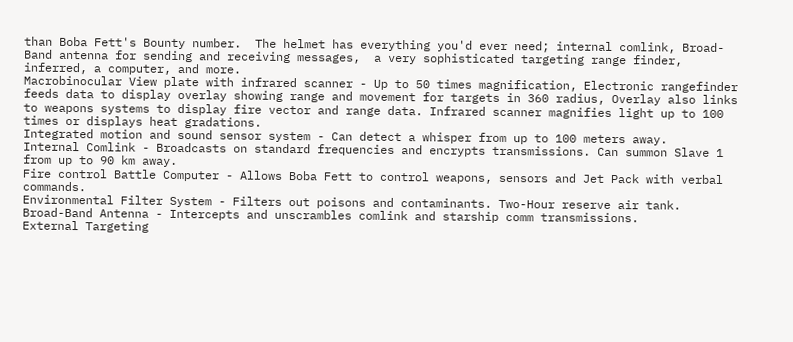than Boba Fett's Bounty number.  The helmet has everything you'd ever need; internal comlink, Broad-Band antenna for sending and receiving messages,  a very sophisticated targeting range finder, inferred, a computer, and more.
Macrobinocular View plate with infrared scanner - Up to 50 times magnification, Electronic rangefinder feeds data to display overlay showing range and movement for targets in 360 radius, Overlay also links to weapons systems to display fire vector and range data. Infrared scanner magnifies light up to 100 times or displays heat gradations.
Integrated motion and sound sensor system - Can detect a whisper from up to 100 meters away.
Internal Comlink - Broadcasts on standard frequencies and encrypts transmissions. Can summon Slave 1 from up to 90 km away.
Fire control Battle Computer - Allows Boba Fett to control weapons, sensors and Jet Pack with verbal commands.
Environmental Filter System - Filters out poisons and contaminants. Two-Hour reserve air tank.
Broad-Band Antenna - Intercepts and unscrambles comlink and starship comm transmissions.
External Targeting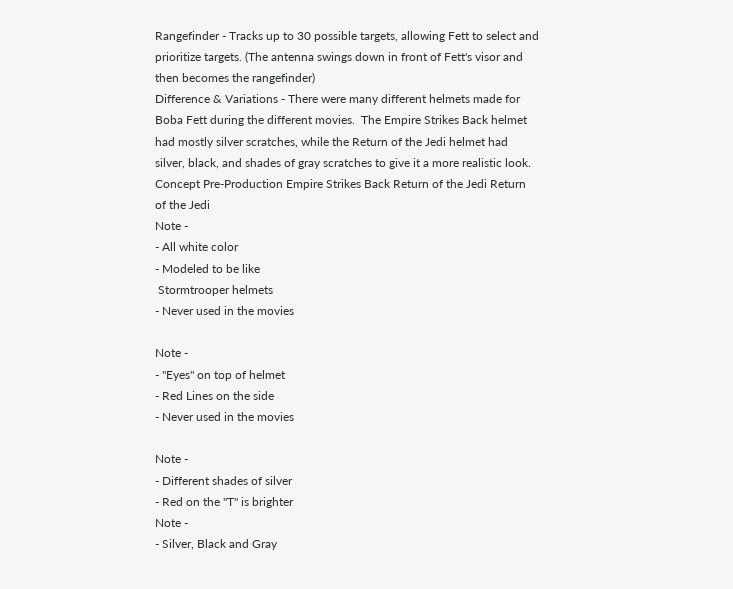Rangefinder - Tracks up to 30 possible targets, allowing Fett to select and prioritize targets. (The antenna swings down in front of Fett's visor and then becomes the rangefinder)
Difference & Variations - There were many different helmets made for Boba Fett during the different movies.  The Empire Strikes Back helmet had mostly silver scratches, while the Return of the Jedi helmet had silver, black, and shades of gray scratches to give it a more realistic look.
Concept Pre-Production Empire Strikes Back Return of the Jedi Return of the Jedi
Note -
- All white color
- Modeled to be like
 Stormtrooper helmets
- Never used in the movies

Note -
- "Eyes" on top of helmet
- Red Lines on the side
- Never used in the movies

Note -
- Different shades of silver
- Red on the "T" is brighter
Note -
- Silver, Black and Gray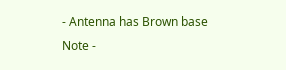- Antenna has Brown base
Note -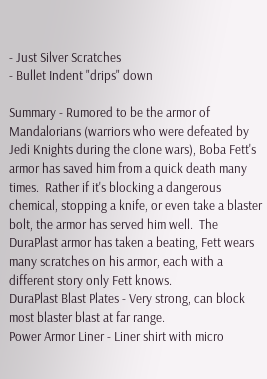- Just Silver Scratches
- Bullet Indent "drips" down

Summary - Rumored to be the armor of Mandalorians (warriors who were defeated by Jedi Knights during the clone wars), Boba Fett's armor has saved him from a quick death many times.  Rather if it's blocking a dangerous chemical, stopping a knife, or even take a blaster bolt, the armor has served him well.  The DuraPlast armor has taken a beating, Fett wears many scratches on his armor, each with a different story only Fett knows.
DuraPlast Blast Plates - Very strong, can block most blaster blast at far range.
Power Armor Liner - Liner shirt with micro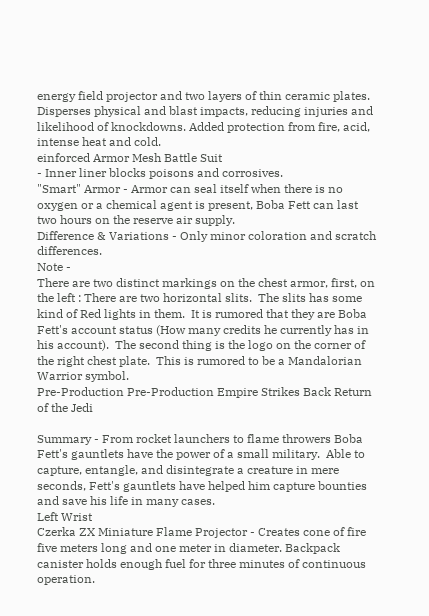energy field projector and two layers of thin ceramic plates. Disperses physical and blast impacts, reducing injuries and likelihood of knockdowns. Added protection from fire, acid, intense heat and cold.
einforced Armor Mesh Battle Suit
- Inner liner blocks poisons and corrosives.
"Smart" Armor - Armor can seal itself when there is no oxygen or a chemical agent is present, Boba Fett can last two hours on the reserve air supply.
Difference & Variations - Only minor coloration and scratch differences.
Note -
There are two distinct markings on the chest armor, first, on the left : There are two horizontal slits.  The slits has some kind of Red lights in them.  It is rumored that they are Boba Fett's account status (How many credits he currently has in his account).  The second thing is the logo on the corner of the right chest plate.  This is rumored to be a Mandalorian Warrior symbol.
Pre-Production Pre-Production Empire Strikes Back Return of the Jedi

Summary - From rocket launchers to flame throwers Boba Fett's gauntlets have the power of a small military.  Able to capture, entangle, and disintegrate a creature in mere seconds, Fett's gauntlets have helped him capture bounties and save his life in many cases.
Left Wrist
Czerka ZX Miniature Flame Projector - Creates cone of fire five meters long and one meter in diameter. Backpack canister holds enough fuel for three minutes of continuous operation.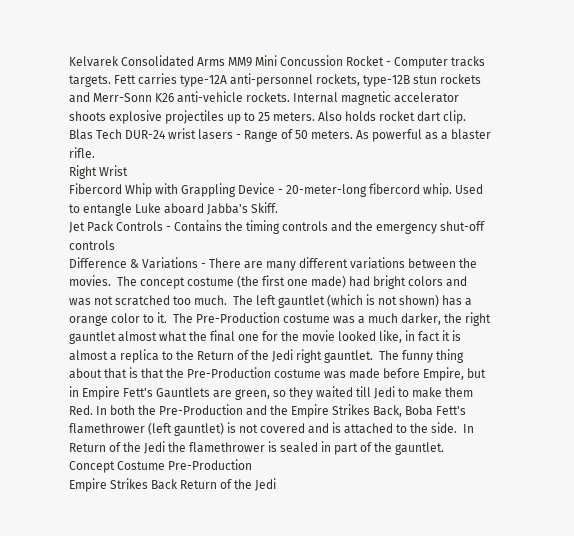Kelvarek Consolidated Arms MM9 Mini Concussion Rocket - Computer tracks targets. Fett carries type-12A anti-personnel rockets, type-12B stun rockets and Merr-Sonn K26 anti-vehicle rockets. Internal magnetic accelerator shoots explosive projectiles up to 25 meters. Also holds rocket dart clip.
Blas Tech DUR-24 wrist lasers - Range of 50 meters. As powerful as a blaster rifle.
Right Wrist
Fibercord Whip with Grappling Device - 20-meter-long fibercord whip. Used to entangle Luke aboard Jabba's Skiff.
Jet Pack Controls - Contains the timing controls and the emergency shut-off controls
Difference & Variations - There are many different variations between the movies.  The concept costume (the first one made) had bright colors and was not scratched too much.  The left gauntlet (which is not shown) has a orange color to it.  The Pre-Production costume was a much darker, the right gauntlet almost what the final one for the movie looked like, in fact it is almost a replica to the Return of the Jedi right gauntlet.  The funny thing about that is that the Pre-Production costume was made before Empire, but in Empire Fett's Gauntlets are green, so they waited till Jedi to make them Red. In both the Pre-Production and the Empire Strikes Back, Boba Fett's flamethrower (left gauntlet) is not covered and is attached to the side.  In Return of the Jedi the flamethrower is sealed in part of the gauntlet.
Concept Costume Pre-Production
Empire Strikes Back Return of the Jedi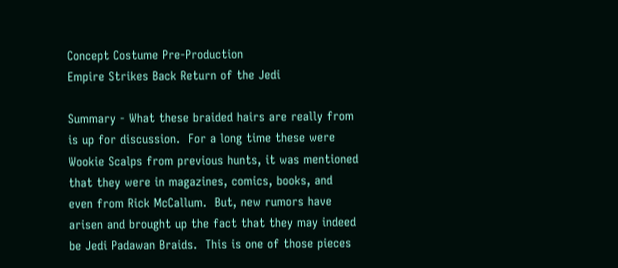Concept Costume Pre-Production
Empire Strikes Back Return of the Jedi

Summary - What these braided hairs are really from is up for discussion.  For a long time these were Wookie Scalps from previous hunts, it was mentioned that they were in magazines, comics, books, and even from Rick McCallum.  But, new rumors have arisen and brought up the fact that they may indeed be Jedi Padawan Braids.  This is one of those pieces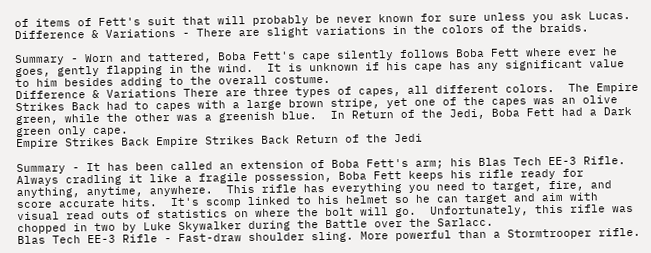of items of Fett's suit that will probably be never known for sure unless you ask Lucas.
Difference & Variations - There are slight variations in the colors of the braids.

Summary - Worn and tattered, Boba Fett's cape silently follows Boba Fett where ever he goes, gently flapping in the wind.  It is unknown if his cape has any significant value to him besides adding to the overall costume.
Difference & Variations There are three types of capes, all different colors.  The Empire Strikes Back had to capes with a large brown stripe, yet one of the capes was an olive green, while the other was a greenish blue.  In Return of the Jedi, Boba Fett had a Dark green only cape.
Empire Strikes Back Empire Strikes Back Return of the Jedi

Summary - It has been called an extension of Boba Fett's arm; his Blas Tech EE-3 Rifle.  Always cradling it like a fragile possession, Boba Fett keeps his rifle ready for anything, anytime, anywhere.  This rifle has everything you need to target, fire, and score accurate hits.  It's scomp linked to his helmet so he can target and aim with visual read outs of statistics on where the bolt will go.  Unfortunately, this rifle was chopped in two by Luke Skywalker during the Battle over the Sarlacc.
Blas Tech EE-3 Rifle - Fast-draw shoulder sling. More powerful than a Stormtrooper rifle.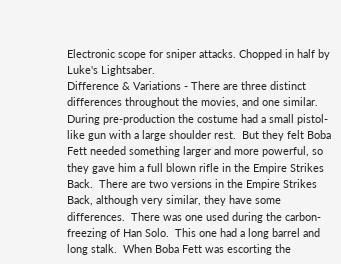Electronic scope for sniper attacks. Chopped in half by Luke's Lightsaber.
Difference & Variations - There are three distinct differences throughout the movies, and one similar.  During pre-production the costume had a small pistol-like gun with a large shoulder rest.  But they felt Boba Fett needed something larger and more powerful, so they gave him a full blown rifle in the Empire Strikes Back.  There are two versions in the Empire Strikes Back, although very similar, they have some differences.  There was one used during the carbon-freezing of Han Solo.  This one had a long barrel and long stalk.  When Boba Fett was escorting the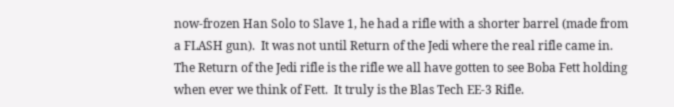now-frozen Han Solo to Slave 1, he had a rifle with a shorter barrel (made from a FLASH gun).  It was not until Return of the Jedi where the real rifle came in.  The Return of the Jedi rifle is the rifle we all have gotten to see Boba Fett holding when ever we think of Fett.  It truly is the Blas Tech EE-3 Rifle.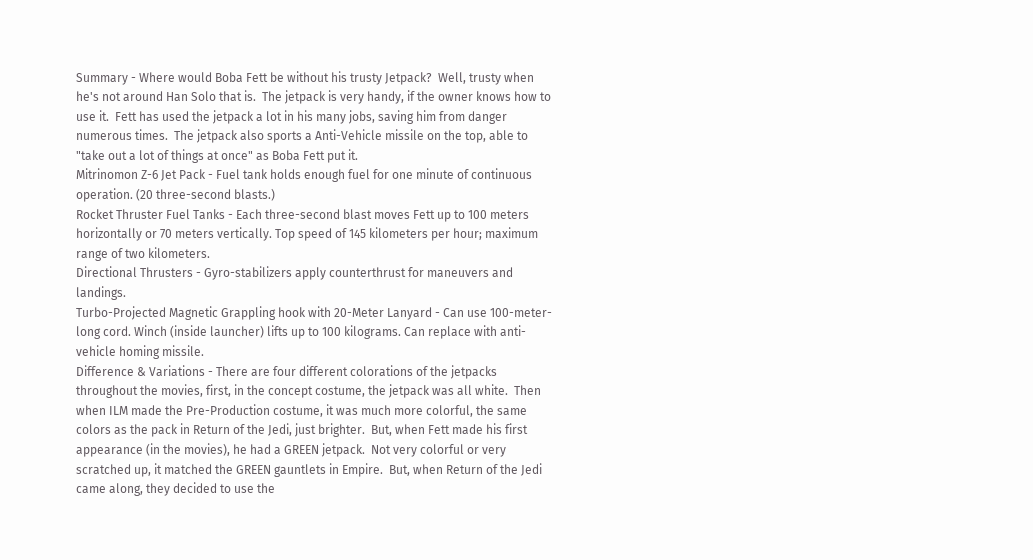Summary - Where would Boba Fett be without his trusty Jetpack?  Well, trusty when he's not around Han Solo that is.  The jetpack is very handy, if the owner knows how to use it.  Fett has used the jetpack a lot in his many jobs, saving him from danger numerous times.  The jetpack also sports a Anti-Vehicle missile on the top, able to "take out a lot of things at once" as Boba Fett put it.
Mitrinomon Z-6 Jet Pack - Fuel tank holds enough fuel for one minute of continuous operation. (20 three-second blasts.)
Rocket Thruster Fuel Tanks - Each three-second blast moves Fett up to 100 meters horizontally or 70 meters vertically. Top speed of 145 kilometers per hour; maximum range of two kilometers.
Directional Thrusters - Gyro-stabilizers apply counterthrust for maneuvers and landings.
Turbo-Projected Magnetic Grappling hook with 20-Meter Lanyard - Can use 100-meter-long cord. Winch (inside launcher) lifts up to 100 kilograms. Can replace with anti-vehicle homing missile.
Difference & Variations - There are four different colorations of the jetpacks throughout the movies, first, in the concept costume, the jetpack was all white.  Then when ILM made the Pre-Production costume, it was much more colorful, the same colors as the pack in Return of the Jedi, just brighter.  But, when Fett made his first appearance (in the movies), he had a GREEN jetpack.  Not very colorful or very scratched up, it matched the GREEN gauntlets in Empire.  But, when Return of the Jedi came along, they decided to use the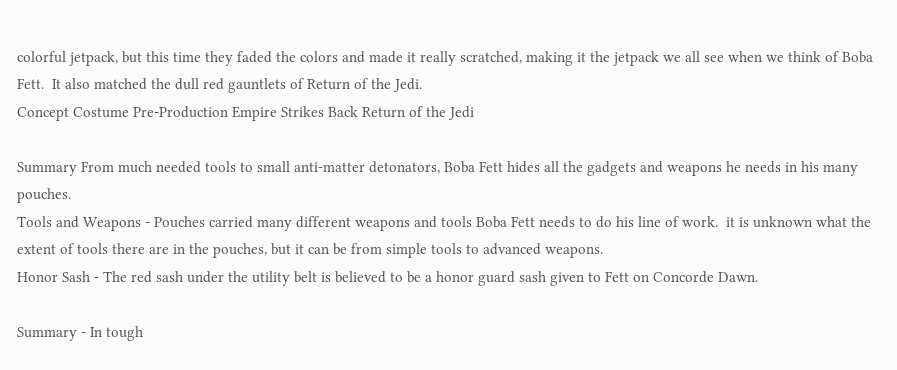colorful jetpack, but this time they faded the colors and made it really scratched, making it the jetpack we all see when we think of Boba Fett.  It also matched the dull red gauntlets of Return of the Jedi.
Concept Costume Pre-Production Empire Strikes Back Return of the Jedi

Summary From much needed tools to small anti-matter detonators, Boba Fett hides all the gadgets and weapons he needs in his many pouches.
Tools and Weapons - Pouches carried many different weapons and tools Boba Fett needs to do his line of work.  it is unknown what the extent of tools there are in the pouches, but it can be from simple tools to advanced weapons.
Honor Sash - The red sash under the utility belt is believed to be a honor guard sash given to Fett on Concorde Dawn.

Summary - In tough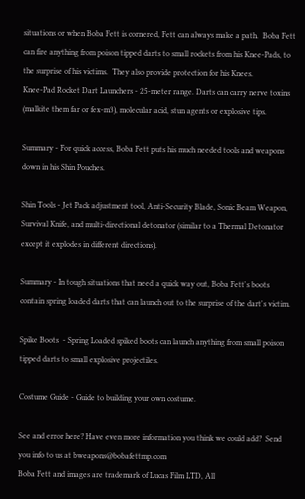situations or when Boba Fett is cornered, Fett can always make a path.  Boba Fett can fire anything from poison tipped darts to small rockets from his Knee-Pads, to the surprise of his victims.  They also provide protection for his Knees.
Knee-Pad Rocket Dart Launchers - 25-meter range. Darts can carry nerve toxins (malkite them far or fex-m3), molecular acid, stun agents or explosive tips.

Summary - For quick access, Boba Fett puts his much needed tools and weapons down in his Shin Pouches.

Shin Tools - Jet Pack adjustment tool, Anti-Security Blade, Sonic Beam Weapon, Survival Knife, and multi-directional detonator (similar to a Thermal Detonator except it explodes in different directions).

Summary - In tough situations that need a quick way out, Boba Fett's boots contain spring loaded darts that can launch out to the surprise of the dart's victim.

Spike Boots  - Spring Loaded spiked boots can launch anything from small poison tipped darts to small explosive projectiles.

Costume Guide - Guide to building your own costume.

See and error here? Have even more information you think we could add?  Send you info to us at bweapons@bobafettmp.com
Boba Fett and images are trademark of Lucas Film LTD, All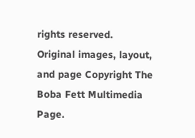rights reserved.
Original images, layout, and page Copyright The Boba Fett Multimedia Page.